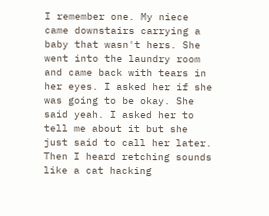I remember one. My niece came downstairs carrying a baby that wasn't hers. She went into the laundry room and came back with tears in her eyes. I asked her if she was going to be okay. She said yeah. I asked her to tell me about it but she just said to call her later. Then I heard retching sounds like a cat hacking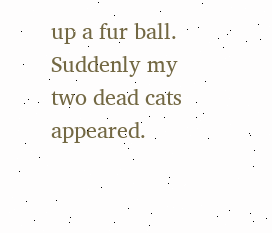up a fur ball. Suddenly my two dead cats appeared.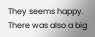They seems happy. There was also a big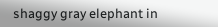shaggy gray elephant in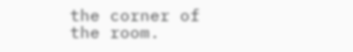the corner of the room.